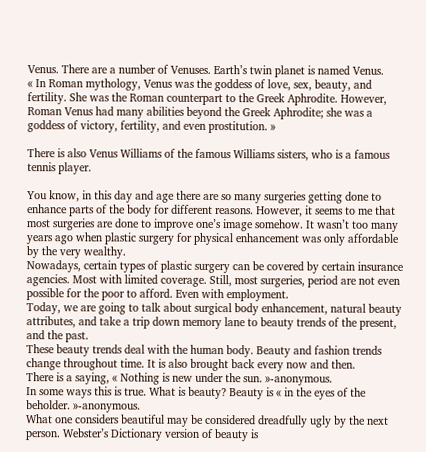Venus. There are a number of Venuses. Earth’s twin planet is named Venus.
« In Roman mythology, Venus was the goddess of love, sex, beauty, and fertility. She was the Roman counterpart to the Greek Aphrodite. However, Roman Venus had many abilities beyond the Greek Aphrodite; she was a goddess of victory, fertility, and even prostitution. »

There is also Venus Williams of the famous Williams sisters, who is a famous tennis player.

You know, in this day and age there are so many surgeries getting done to enhance parts of the body for different reasons. However, it seems to me that most surgeries are done to improve one’s image somehow. It wasn’t too many years ago when plastic surgery for physical enhancement was only affordable by the very wealthy.
Nowadays, certain types of plastic surgery can be covered by certain insurance agencies. Most with limited coverage. Still, most surgeries, period are not even possible for the poor to afford. Even with employment.
Today, we are going to talk about surgical body enhancement, natural beauty attributes, and take a trip down memory lane to beauty trends of the present, and the past.
These beauty trends deal with the human body. Beauty and fashion trends change throughout time. It is also brought back every now and then.
There is a saying, « Nothing is new under the sun. »-anonymous.
In some ways this is true. What is beauty? Beauty is « in the eyes of the beholder. »-anonymous.
What one considers beautiful may be considered dreadfully ugly by the next person. Webster’s Dictionary version of beauty is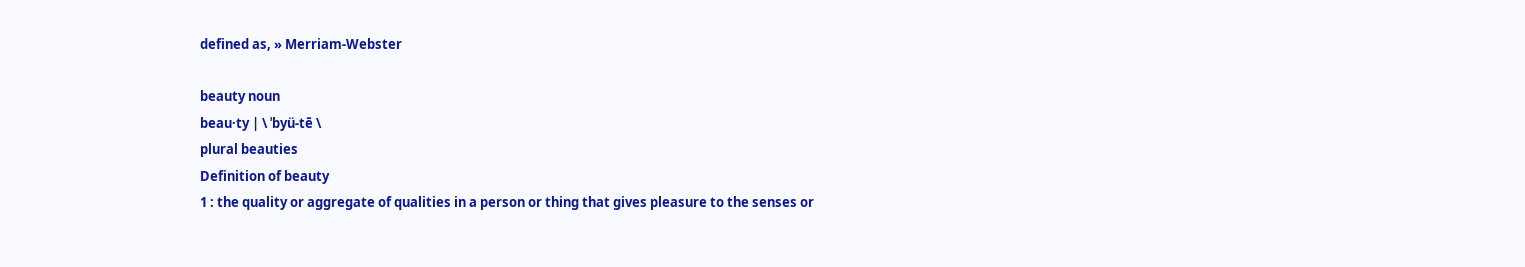defined as, » Merriam-Webster

beauty noun
beau·ty | \ ˈbyü-tē \
plural beauties
Definition of beauty
1 : the quality or aggregate of qualities in a person or thing that gives pleasure to the senses or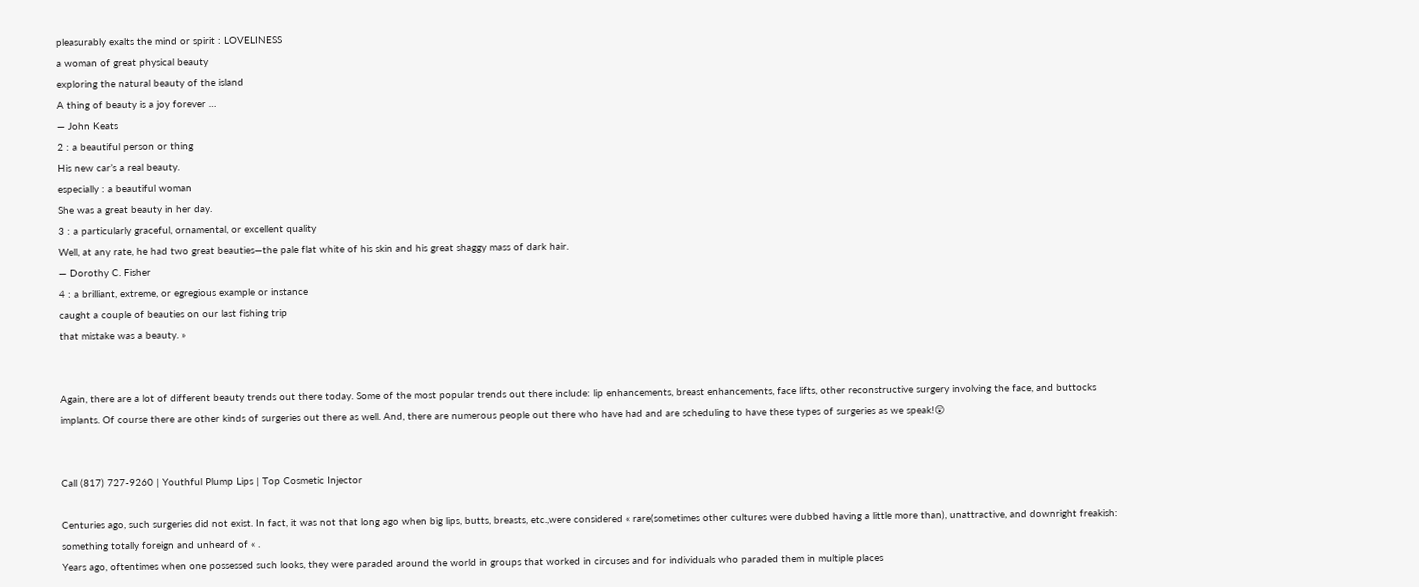pleasurably exalts the mind or spirit : LOVELINESS
a woman of great physical beauty
exploring the natural beauty of the island
A thing of beauty is a joy forever …
— John Keats
2 : a beautiful person or thing
His new car’s a real beauty.
especially : a beautiful woman
She was a great beauty in her day.
3 : a particularly graceful, ornamental, or excellent quality
Well, at any rate, he had two great beauties—the pale flat white of his skin and his great shaggy mass of dark hair.
— Dorothy C. Fisher
4 : a brilliant, extreme, or egregious example or instance
caught a couple of beauties on our last fishing trip
that mistake was a beauty. »


Again, there are a lot of different beauty trends out there today. Some of the most popular trends out there include: lip enhancements, breast enhancements, face lifts, other reconstructive surgery involving the face, and buttocks implants. Of course there are other kinds of surgeries out there as well. And, there are numerous people out there who have had and are scheduling to have these types of surgeries as we speak!😲


Call (817) 727-9260 | Youthful Plump Lips | Top Cosmetic Injector

Centuries ago, such surgeries did not exist. In fact, it was not that long ago when big lips, butts, breasts, etc.,were considered « rare(sometimes other cultures were dubbed having a little more than), unattractive, and downright freakish: something totally foreign and unheard of « .
Years ago, oftentimes when one possessed such looks, they were paraded around the world in groups that worked in circuses and for individuals who paraded them in multiple places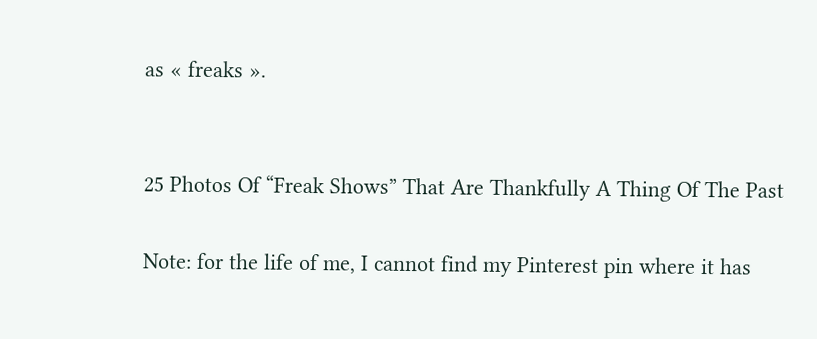as « freaks ».


25 Photos Of “Freak Shows” That Are Thankfully A Thing Of The Past

Note: for the life of me, I cannot find my Pinterest pin where it has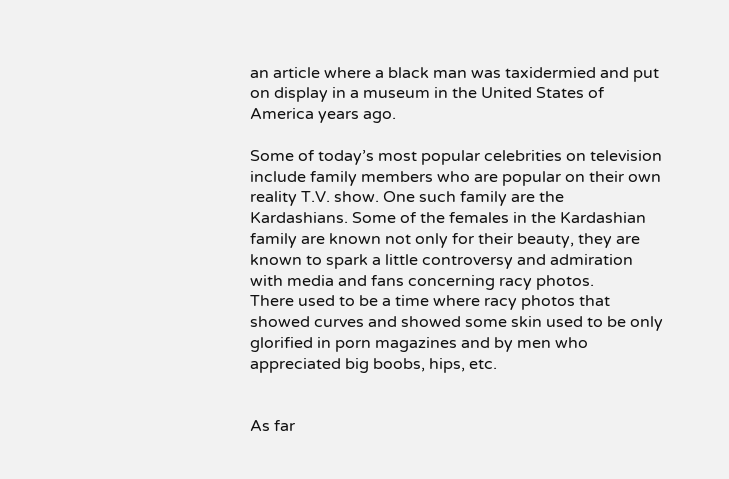an article where a black man was taxidermied and put on display in a museum in the United States of America years ago.

Some of today’s most popular celebrities on television include family members who are popular on their own reality T.V. show. One such family are the Kardashians. Some of the females in the Kardashian family are known not only for their beauty, they are known to spark a little controversy and admiration with media and fans concerning racy photos.
There used to be a time where racy photos that showed curves and showed some skin used to be only glorified in porn magazines and by men who appreciated big boobs, hips, etc.


As far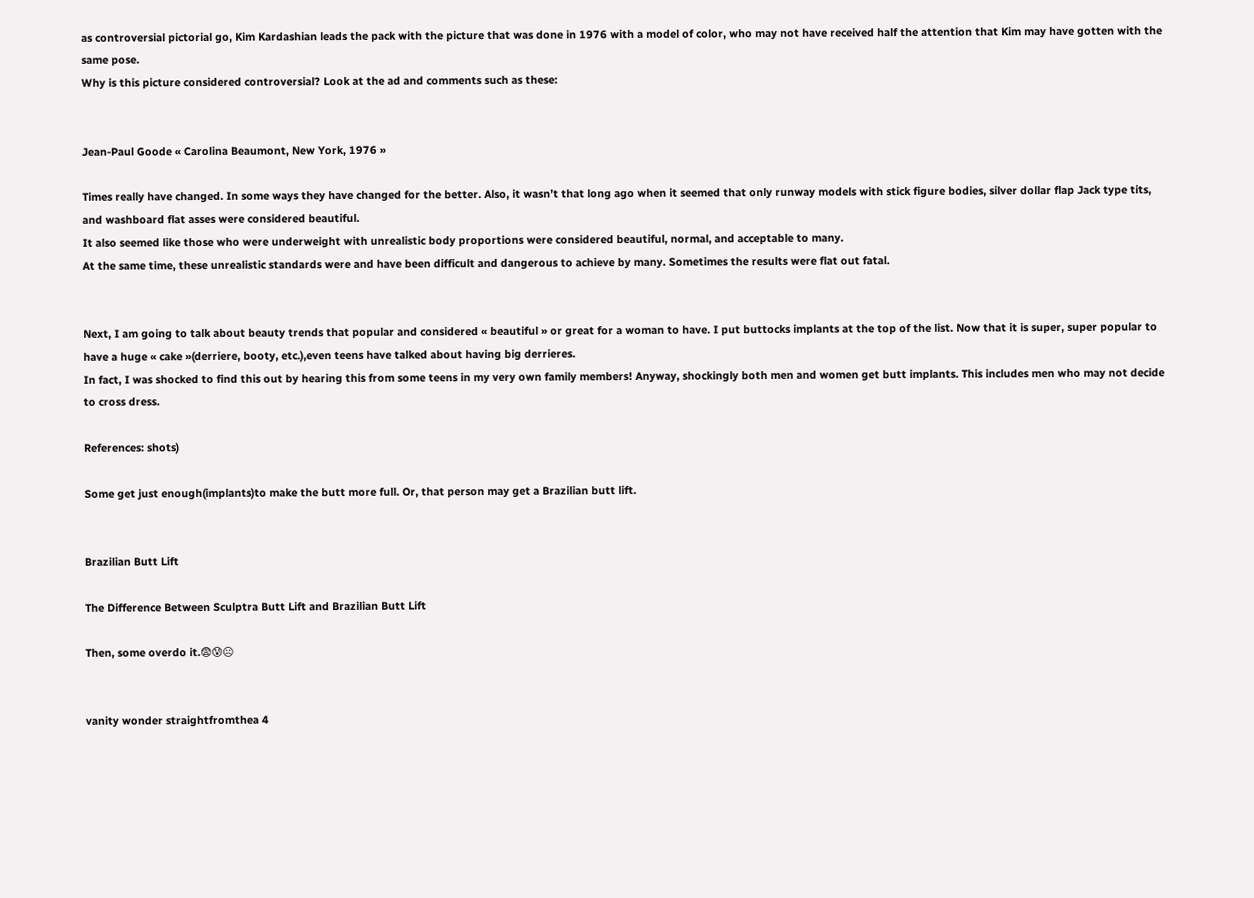as controversial pictorial go, Kim Kardashian leads the pack with the picture that was done in 1976 with a model of color, who may not have received half the attention that Kim may have gotten with the same pose.
Why is this picture considered controversial? Look at the ad and comments such as these:


Jean-Paul Goode « Carolina Beaumont, New York, 1976 »

Times really have changed. In some ways they have changed for the better. Also, it wasn’t that long ago when it seemed that only runway models with stick figure bodies, silver dollar flap Jack type tits, and washboard flat asses were considered beautiful.
It also seemed like those who were underweight with unrealistic body proportions were considered beautiful, normal, and acceptable to many.
At the same time, these unrealistic standards were and have been difficult and dangerous to achieve by many. Sometimes the results were flat out fatal.


Next, I am going to talk about beauty trends that popular and considered « beautiful » or great for a woman to have. I put buttocks implants at the top of the list. Now that it is super, super popular to have a huge « cake »(derriere, booty, etc.),even teens have talked about having big derrieres.
In fact, I was shocked to find this out by hearing this from some teens in my very own family members! Anyway, shockingly both men and women get butt implants. This includes men who may not decide to cross dress.

References: shots)

Some get just enough(implants)to make the butt more full. Or, that person may get a Brazilian butt lift.


Brazilian Butt Lift

The Difference Between Sculptra Butt Lift and Brazilian Butt Lift

Then, some overdo it.😨😰☹


vanity wonder straightfromthea 4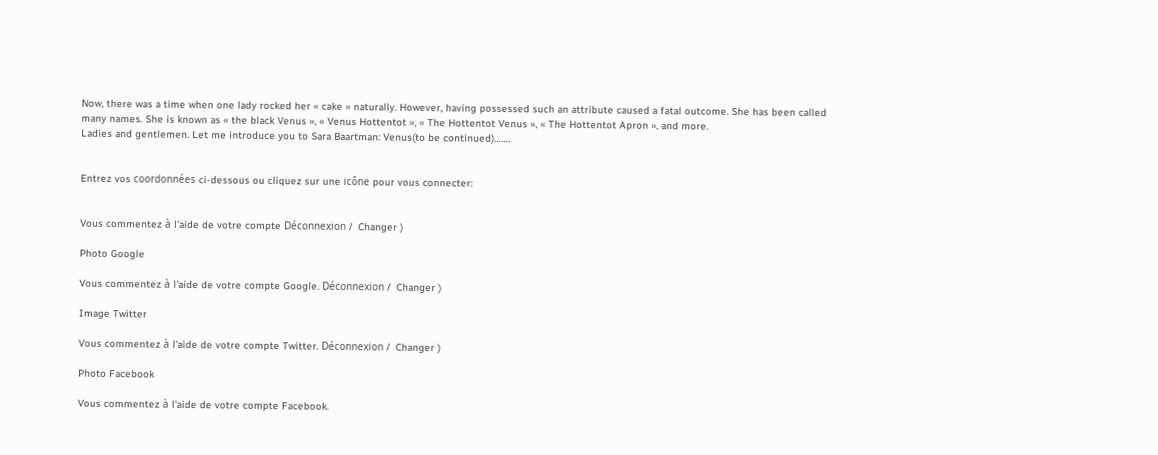Now, there was a time when one lady rocked her « cake » naturally. However, having possessed such an attribute caused a fatal outcome. She has been called many names. She is known as « the black Venus », « Venus Hottentot », « The Hottentot Venus », « The Hottentot Apron », and more.
Ladies and gentlemen. Let me introduce you to Sara Baartman: Venus(to be continued)…….


Entrez vos coordonnées ci-dessous ou cliquez sur une icône pour vous connecter:


Vous commentez à l'aide de votre compte Déconnexion /  Changer )

Photo Google

Vous commentez à l'aide de votre compte Google. Déconnexion /  Changer )

Image Twitter

Vous commentez à l'aide de votre compte Twitter. Déconnexion /  Changer )

Photo Facebook

Vous commentez à l'aide de votre compte Facebook.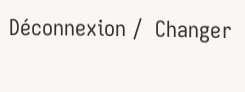Déconnexion /  Changer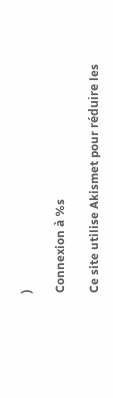)

Connexion à %s

Ce site utilise Akismet pour réduire les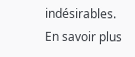indésirables. En savoir plus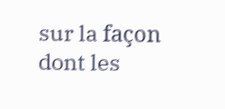sur la façon dont les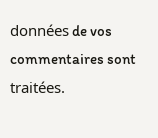données de vos commentaires sont traitées.